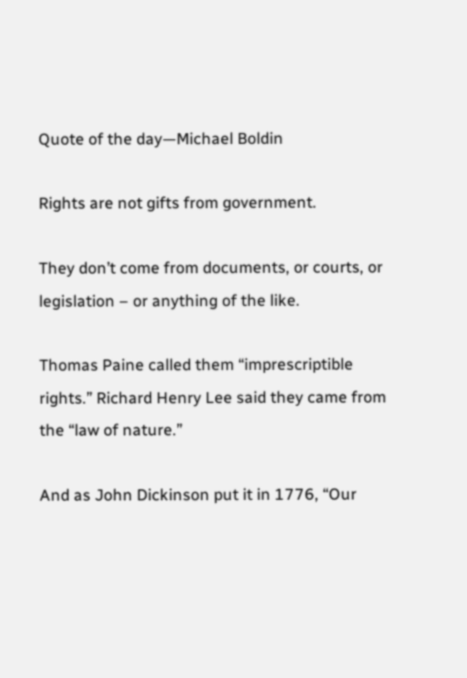Quote of the day—Michael Boldin

Rights are not gifts from government.

They don’t come from documents, or courts, or legislation – or anything of the like.

Thomas Paine called them “imprescriptible rights.” Richard Henry Lee said they came from the “law of nature.”

And as John Dickinson put it in 1776, “Our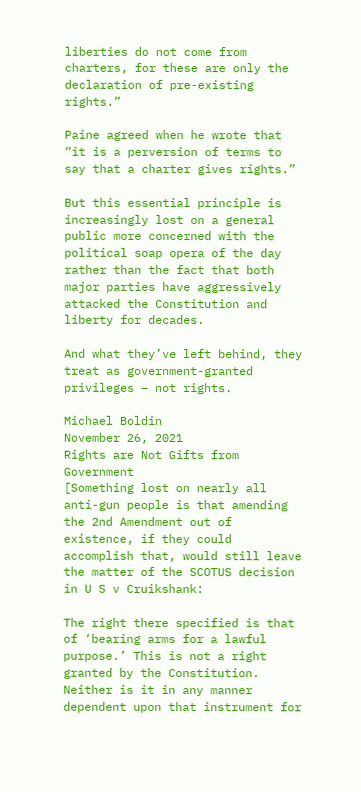liberties do not come from charters, for these are only the declaration of pre-existing rights.”

Paine agreed when he wrote that “it is a perversion of terms to say that a charter gives rights.”

But this essential principle is increasingly lost on a general public more concerned with the political soap opera of the day rather than the fact that both major parties have aggressively attacked the Constitution and liberty for decades.

And what they’ve left behind, they treat as government-granted privileges – not rights.

Michael Boldin
November 26, 2021
Rights are Not Gifts from Government
[Something lost on nearly all anti-gun people is that amending the 2nd Amendment out of existence, if they could accomplish that, would still leave the matter of the SCOTUS decision in U S v Cruikshank:

The right there specified is that of ‘bearing arms for a lawful purpose.’ This is not a right granted by the Constitution. Neither is it in any manner dependent upon that instrument for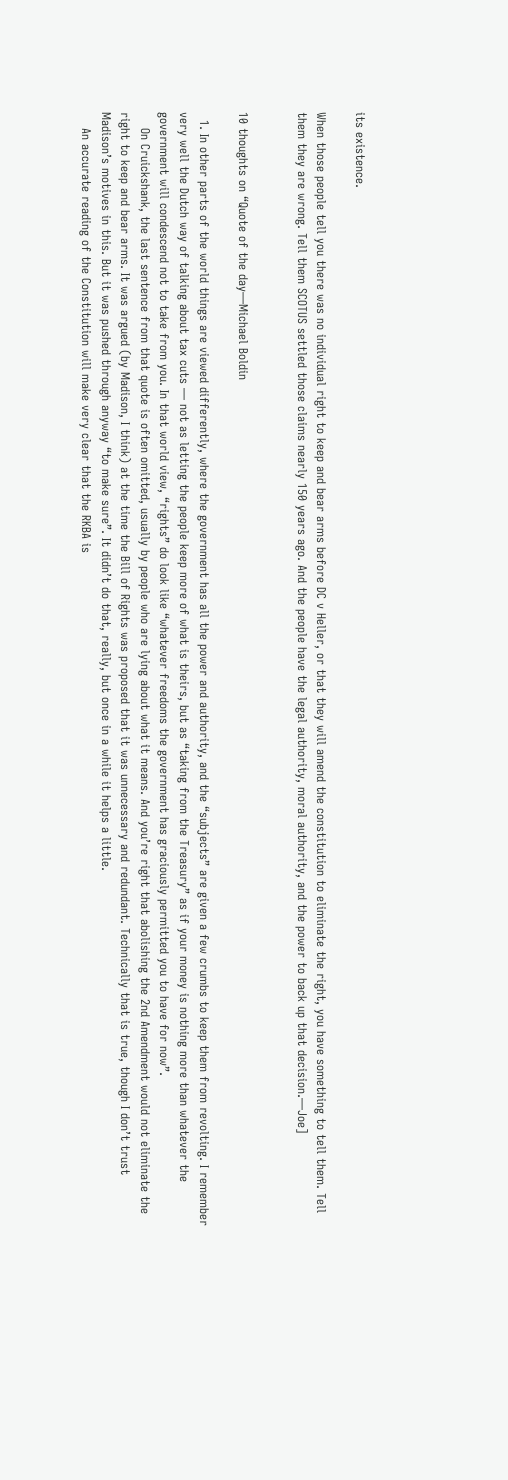its existence.

When those people tell you there was no individual right to keep and bear arms before DC v Heller, or that they will amend the constitution to eliminate the right, you have something to tell them. Tell them they are wrong. Tell them SCOTUS settled those claims nearly 150 years ago. And the people have the legal authority, moral authority, and the power to back up that decision.—Joe]


10 thoughts on “Quote of the day—Michael Boldin

  1. In other parts of the world things are viewed differently, where the government has all the power and authority, and the “subjects” are given a few crumbs to keep them from revolting. I remember very well the Dutch way of talking about tax cuts — not as letting the people keep more of what is theirs, but as “taking from the Treasury” as if your money is nothing more than whatever the government will condescend not to take from you. In that world view, “rights” do look like “whatever freedoms the government has graciously permitted you to have for now”.
    On Cruickshank, the last sentence from that quote is often omitted, usually by people who are lying about what it means. And you’re right that abolishing the 2nd Amendment would not eliminate the right to keep and bear arms. It was argued (by Madison, I think) at the time the Bill of Rights was proposed that it was unnecessary and redundant. Technically that is true, though I don’t trust Madison’s motives in this. But it was pushed through anyway “to make sure”. It didn’t do that, really, but once in a while it helps a little.
    An accurate reading of the Constitution will make very clear that the RKBA is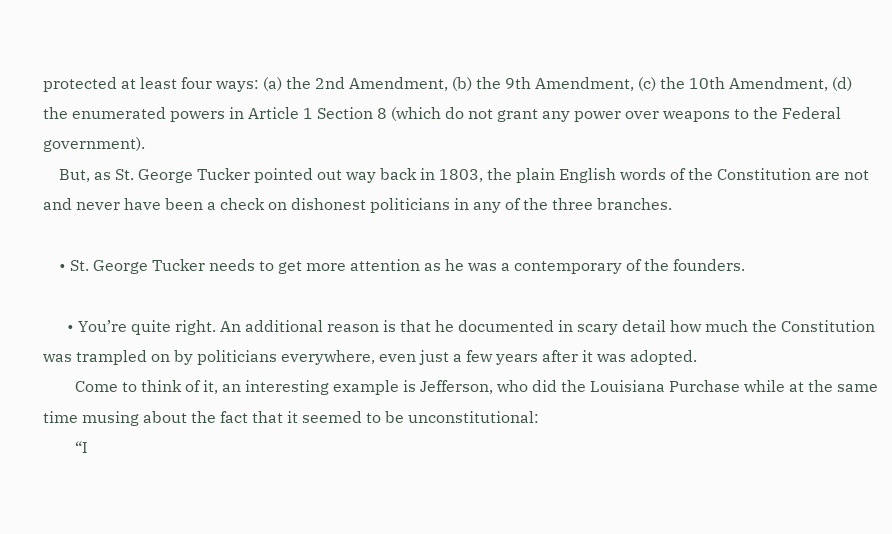protected at least four ways: (a) the 2nd Amendment, (b) the 9th Amendment, (c) the 10th Amendment, (d) the enumerated powers in Article 1 Section 8 (which do not grant any power over weapons to the Federal government).
    But, as St. George Tucker pointed out way back in 1803, the plain English words of the Constitution are not and never have been a check on dishonest politicians in any of the three branches.

    • St. George Tucker needs to get more attention as he was a contemporary of the founders.

      • You’re quite right. An additional reason is that he documented in scary detail how much the Constitution was trampled on by politicians everywhere, even just a few years after it was adopted.
        Come to think of it, an interesting example is Jefferson, who did the Louisiana Purchase while at the same time musing about the fact that it seemed to be unconstitutional:
        “I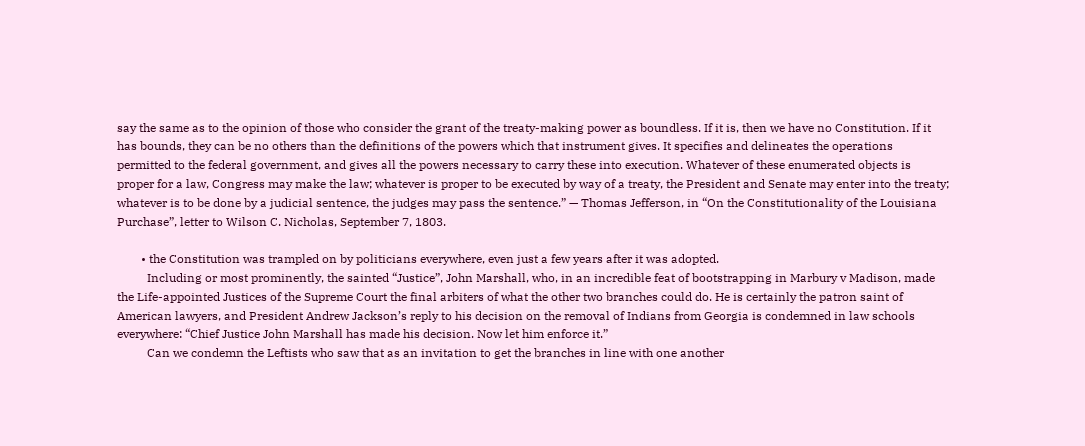say the same as to the opinion of those who consider the grant of the treaty-making power as boundless. If it is, then we have no Constitution. If it has bounds, they can be no others than the definitions of the powers which that instrument gives. It specifies and delineates the operations permitted to the federal government, and gives all the powers necessary to carry these into execution. Whatever of these enumerated objects is proper for a law, Congress may make the law; whatever is proper to be executed by way of a treaty, the President and Senate may enter into the treaty; whatever is to be done by a judicial sentence, the judges may pass the sentence.” — Thomas Jefferson, in “On the Constitutionality of the Louisiana Purchase”, letter to Wilson C. Nicholas, September 7, 1803.

        • the Constitution was trampled on by politicians everywhere, even just a few years after it was adopted.
          Including or most prominently, the sainted “Justice”, John Marshall, who, in an incredible feat of bootstrapping in Marbury v Madison, made the Life-appointed Justices of the Supreme Court the final arbiters of what the other two branches could do. He is certainly the patron saint of American lawyers, and President Andrew Jackson’s reply to his decision on the removal of Indians from Georgia is condemned in law schools everywhere: “Chief Justice John Marshall has made his decision. Now let him enforce it.”
          Can we condemn the Leftists who saw that as an invitation to get the branches in line with one another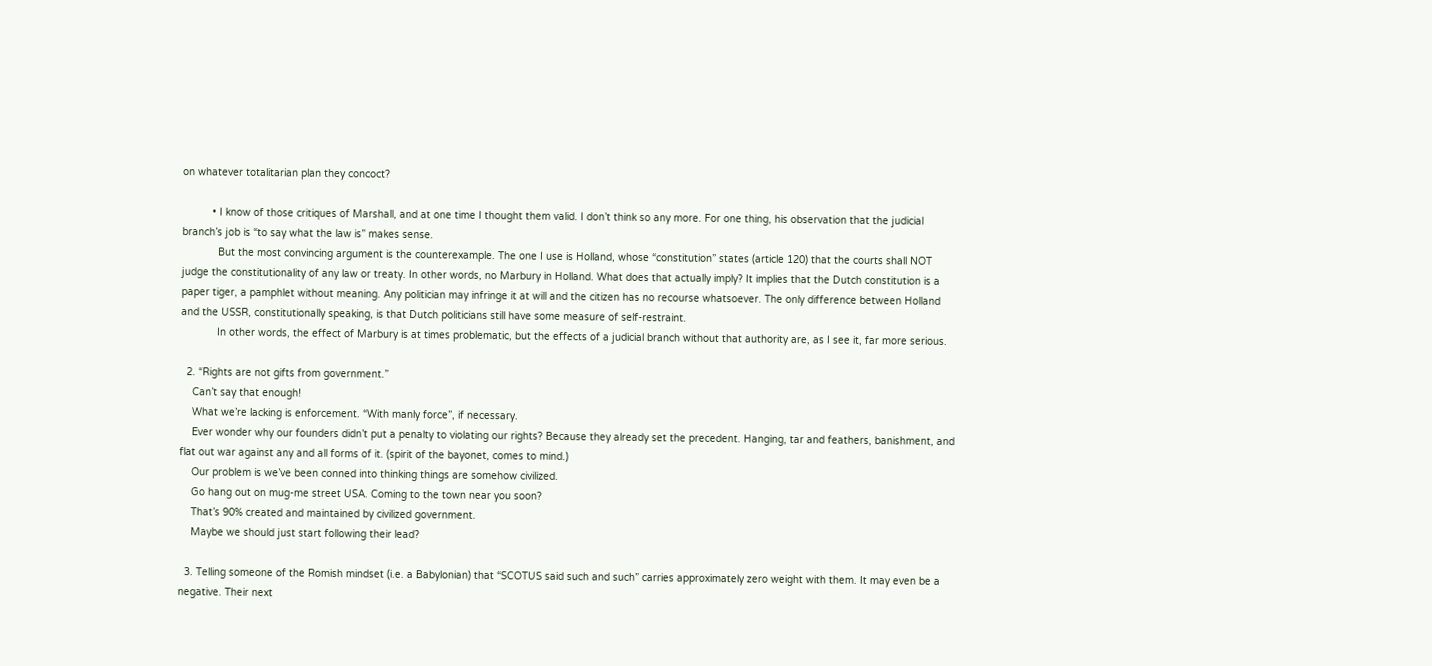on whatever totalitarian plan they concoct?

          • I know of those critiques of Marshall, and at one time I thought them valid. I don’t think so any more. For one thing, his observation that the judicial branch’s job is “to say what the law is” makes sense.
            But the most convincing argument is the counterexample. The one I use is Holland, whose “constitution” states (article 120) that the courts shall NOT judge the constitutionality of any law or treaty. In other words, no Marbury in Holland. What does that actually imply? It implies that the Dutch constitution is a paper tiger, a pamphlet without meaning. Any politician may infringe it at will and the citizen has no recourse whatsoever. The only difference between Holland and the USSR, constitutionally speaking, is that Dutch politicians still have some measure of self-restraint.
            In other words, the effect of Marbury is at times problematic, but the effects of a judicial branch without that authority are, as I see it, far more serious.

  2. “Rights are not gifts from government.”
    Can’t say that enough!
    What we’re lacking is enforcement. “With manly force”, if necessary.
    Ever wonder why our founders didn’t put a penalty to violating our rights? Because they already set the precedent. Hanging, tar and feathers, banishment, and flat out war against any and all forms of it. (spirit of the bayonet, comes to mind.)
    Our problem is we’ve been conned into thinking things are somehow civilized.
    Go hang out on mug-me street USA. Coming to the town near you soon?
    That’s 90% created and maintained by civilized government.
    Maybe we should just start following their lead?

  3. Telling someone of the Romish mindset (i.e. a Babylonian) that “SCOTUS said such and such” carries approximately zero weight with them. It may even be a negative. Their next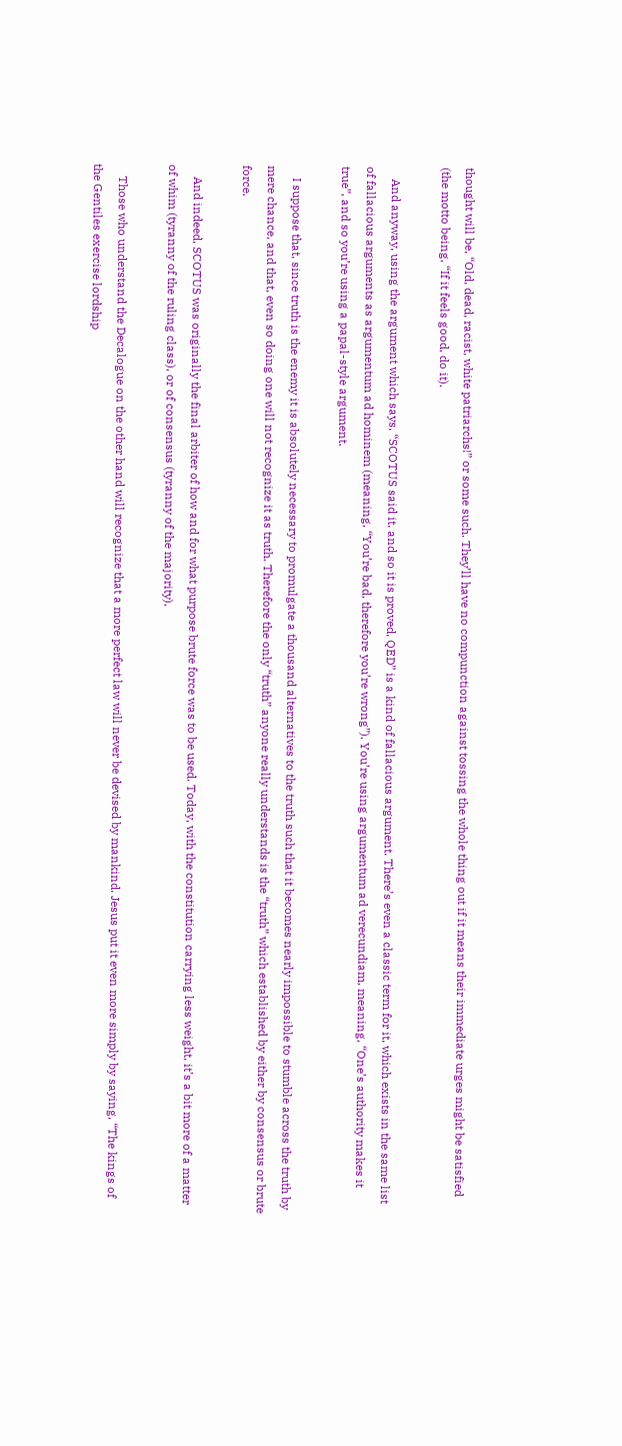thought will be, “Old, dead, racist, white patriarchs!” or some such. They’ll have no compunction against tossing the whole thing out if it means their immediate urges might be satisfied (the motto being, “If it feels good, do it).

    And anyway, using the argument which says, “SCOTUS said it, and so it is proved, QED” is a kind of fallacious argument. There’s even a classic term for it, which exists in the same list of fallacious arguments as argumentum ad hominem (meaning, “You’re bad, therefore you’re wrong”). You’re using argumentum ad verecundiam, meaning, “One’s authority makes it true”, and so you’re using a papal-style argument.

    I suppose that, since truth is the enemy it is absolutely necessary to promulgate a thousand alternatives to the truth such that it becomes nearly impossible to stumble across the truth by mere chance, and that, even so doing one will not recognize it as truth. Therefore the only “truth” anyone really understands is the “truth” which established by either by consensus or brute force.

    And indeed, SCOTUS was originally the final arbiter of how and for what purpose brute force was to be used. Today, with the constitution carrying less weight, it’s a bit more of a matter of whim (tyranny of the ruling class), or of consensus (tyranny of the majority).

    Those who understand the Decalogue on the other hand will recognize that a more perfect law will never be devised by mankind. Jesus put it even more simply by saying, “The kings of the Gentiles exercise lordship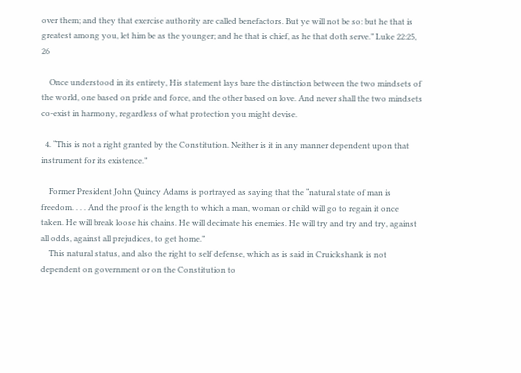over them; and they that exercise authority are called benefactors. But ye will not be so: but he that is greatest among you, let him be as the younger; and he that is chief, as he that doth serve.” Luke 22:25, 26

    Once understood in its entirety, His statement lays bare the distinction between the two mindsets of the world, one based on pride and force, and the other based on love. And never shall the two mindsets co-exist in harmony, regardless of what protection you might devise.

  4. “This is not a right granted by the Constitution. Neither is it in any manner dependent upon that instrument for its existence.”

    Former President John Quincy Adams is portrayed as saying that the “natural state of man is freedom. . . . And the proof is the length to which a man, woman or child will go to regain it once taken. He will break loose his chains. He will decimate his enemies. He will try and try and try, against all odds, against all prejudices, to get home.”
    This natural status, and also the right to self defense, which as is said in Cruickshank is not dependent on government or on the Constitution to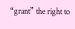“grant” the right to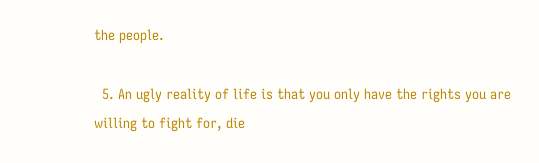the people.

  5. An ugly reality of life is that you only have the rights you are willing to fight for, die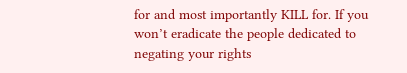for and most importantly KILL for. If you won’t eradicate the people dedicated to negating your rights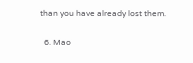than you have already lost them.

  6. Mao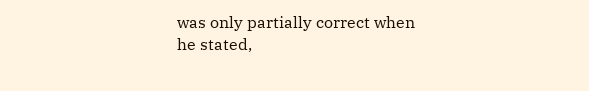was only partially correct when he stated,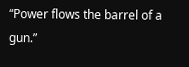“Power flows the barrel of a gun.”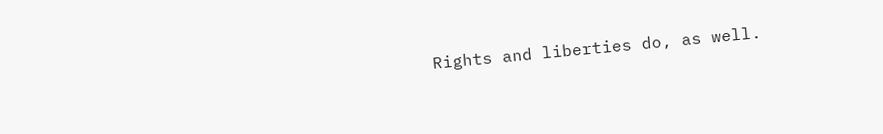Rights and liberties do, as well.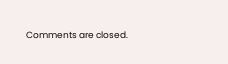Comments are closed.